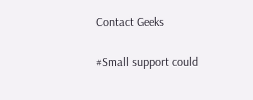Contact Geeks

#Small support could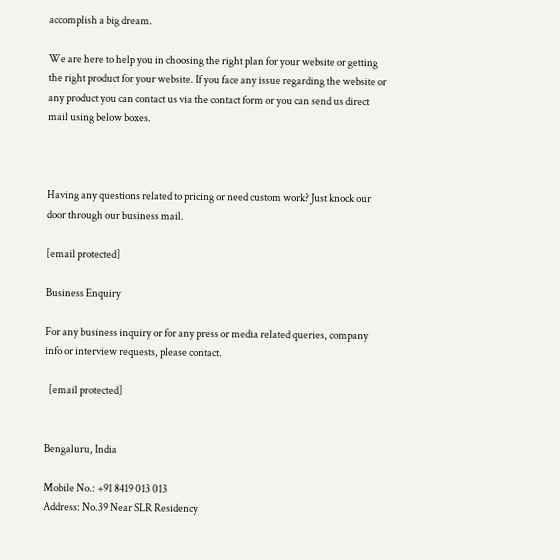accomplish a big dream.

We are here to help you in choosing the right plan for your website or getting the right product for your website. If you face any issue regarding the website or any product you can contact us via the contact form or you can send us direct mail using below boxes.



Having any questions related to pricing or need custom work? Just knock our door through our business mail.

[email protected]

Business Enquiry

For any business inquiry or for any press or media related queries, company info or interview requests, please contact.

  [email protected]


Bengaluru, India

Mobile No.: +91 8419 013 013
Address: No.39 Near SLR Residency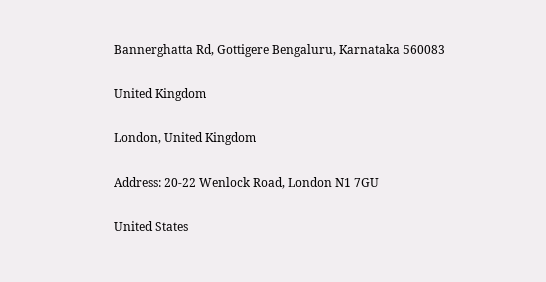Bannerghatta Rd, Gottigere Bengaluru, Karnataka 560083

United Kingdom

London, United Kingdom

Address: 20-22 Wenlock Road, London N1 7GU

United States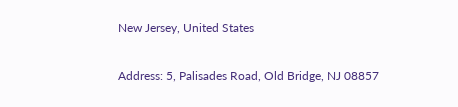New Jersey, United States

Address: 5, Palisades Road, Old Bridge, NJ 08857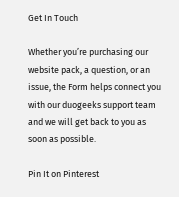Get In Touch

Whether you’re purchasing our website pack, a question, or an issue, the Form helps connect you with our duogeeks support team and we will get back to you as soon as possible.

Pin It on Pinterest